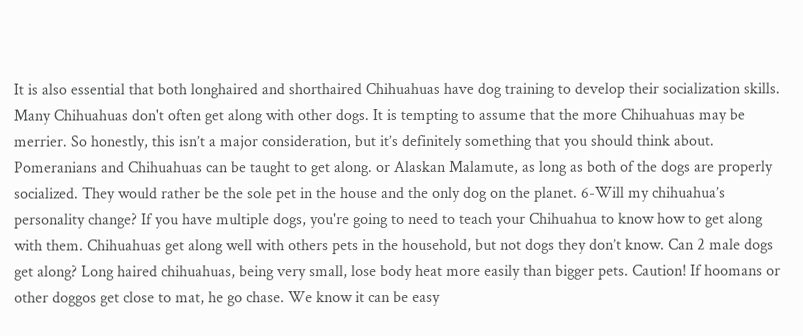It is also essential that both longhaired and shorthaired Chihuahuas have dog training to develop their socialization skills. Many Chihuahuas don't often get along with other dogs. It is tempting to assume that the more Chihuahuas may be merrier. So honestly, this isn’t a major consideration, but it’s definitely something that you should think about. Pomeranians and Chihuahuas can be taught to get along. or Alaskan Malamute, as long as both of the dogs are properly socialized. They would rather be the sole pet in the house and the only dog on the planet. 6-Will my chihuahua’s personality change? If you have multiple dogs, you're going to need to teach your Chihuahua to know how to get along with them. Chihuahuas get along well with others pets in the household, but not dogs they don’t know. Can 2 male dogs get along? Long haired chihuahuas, being very small, lose body heat more easily than bigger pets. Caution! If hoomans or other doggos get close to mat, he go chase. We know it can be easy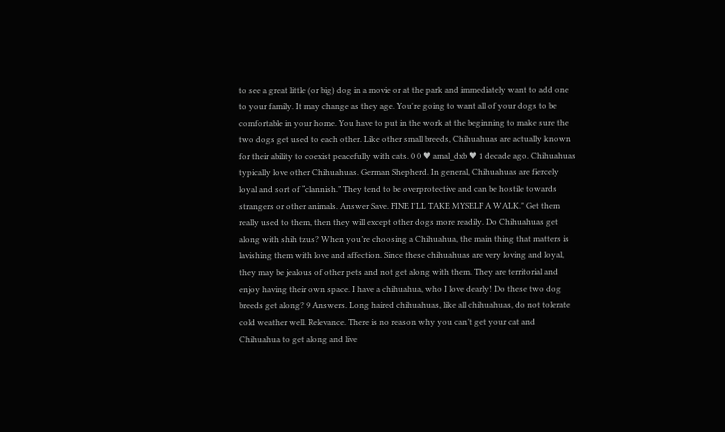to see a great little (or big) dog in a movie or at the park and immediately want to add one to your family. It may change as they age. You're going to want all of your dogs to be comfortable in your home. You have to put in the work at the beginning to make sure the two dogs get used to each other. Like other small breeds, Chihuahuas are actually known for their ability to coexist peacefully with cats. 0 0 ♥ amal_dxb ♥ 1 decade ago. Chihuahuas typically love other Chihuahuas. German Shepherd. In general, Chihuahuas are fiercely loyal and sort of “clannish.” They tend to be overprotective and can be hostile towards strangers or other animals. Answer Save. FINE I'LL TAKE MYSELF A WALK." Get them really used to them, then they will except other dogs more readily. Do Chihuahuas get along with shih tzus? When you’re choosing a Chihuahua, the main thing that matters is lavishing them with love and affection. Since these chihuahuas are very loving and loyal, they may be jealous of other pets and not get along with them. They are territorial and enjoy having their own space. I have a chihuahua, who I love dearly! Do these two dog breeds get along? 9 Answers. Long haired chihuahuas, like all chihuahuas, do not tolerate cold weather well. Relevance. There is no reason why you can’t get your cat and Chihuahua to get along and live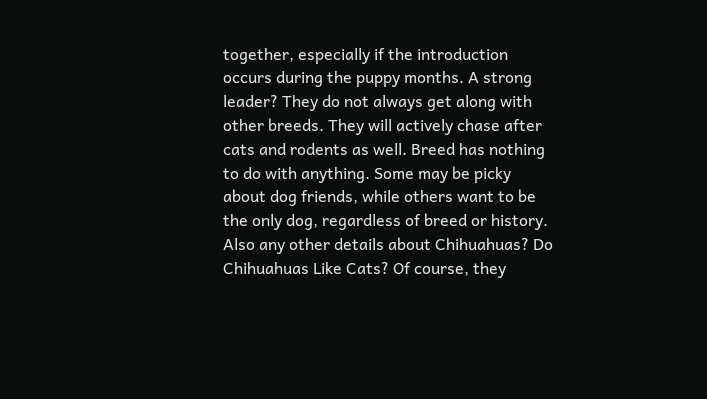together, especially if the introduction occurs during the puppy months. A strong leader? They do not always get along with other breeds. They will actively chase after cats and rodents as well. Breed has nothing to do with anything. Some may be picky about dog friends, while others want to be the only dog, regardless of breed or history. Also any other details about Chihuahuas? Do Chihuahuas Like Cats? Of course, they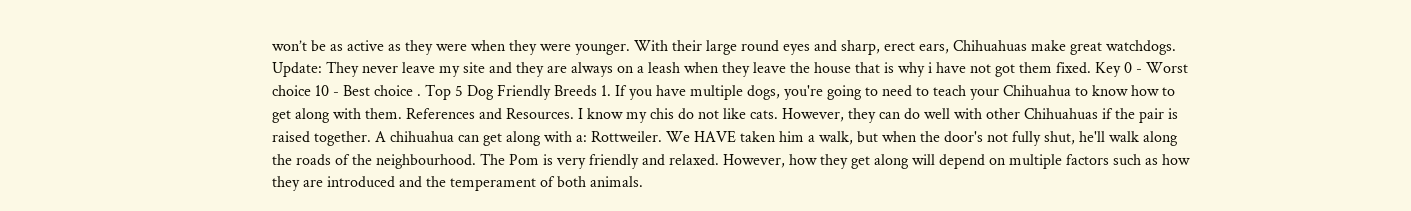won’t be as active as they were when they were younger. With their large round eyes and sharp, erect ears, Chihuahuas make great watchdogs. Update: They never leave my site and they are always on a leash when they leave the house that is why i have not got them fixed. Key 0 - Worst choice 10 - Best choice . Top 5 Dog Friendly Breeds 1. If you have multiple dogs, you're going to need to teach your Chihuahua to know how to get along with them. References and Resources. I know my chis do not like cats. However, they can do well with other Chihuahuas if the pair is raised together. A chihuahua can get along with a: Rottweiler. We HAVE taken him a walk, but when the door's not fully shut, he'll walk along the roads of the neighbourhood. The Pom is very friendly and relaxed. However, how they get along will depend on multiple factors such as how they are introduced and the temperament of both animals.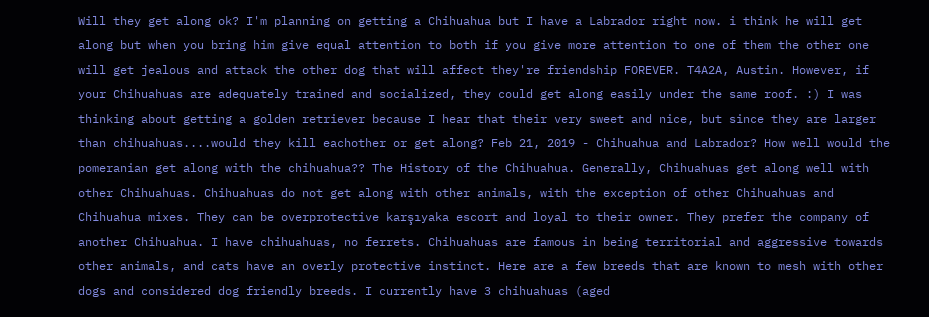Will they get along ok? I'm planning on getting a Chihuahua but I have a Labrador right now. i think he will get along but when you bring him give equal attention to both if you give more attention to one of them the other one will get jealous and attack the other dog that will affect they're friendship FOREVER. T4A2A, Austin. However, if your Chihuahuas are adequately trained and socialized, they could get along easily under the same roof. :) I was thinking about getting a golden retriever because I hear that their very sweet and nice, but since they are larger than chihuahuas....would they kill eachother or get along? Feb 21, 2019 - Chihuahua and Labrador? How well would the pomeranian get along with the chihuahua?? The History of the Chihuahua. Generally, Chihuahuas get along well with other Chihuahuas. Chihuahuas do not get along with other animals, with the exception of other Chihuahuas and Chihuahua mixes. They can be overprotective karşıyaka escort and loyal to their owner. They prefer the company of another Chihuahua. I have chihuahuas, no ferrets. Chihuahuas are famous in being territorial and aggressive towards other animals, and cats have an overly protective instinct. Here are a few breeds that are known to mesh with other dogs and considered dog friendly breeds. I currently have 3 chihuahuas (aged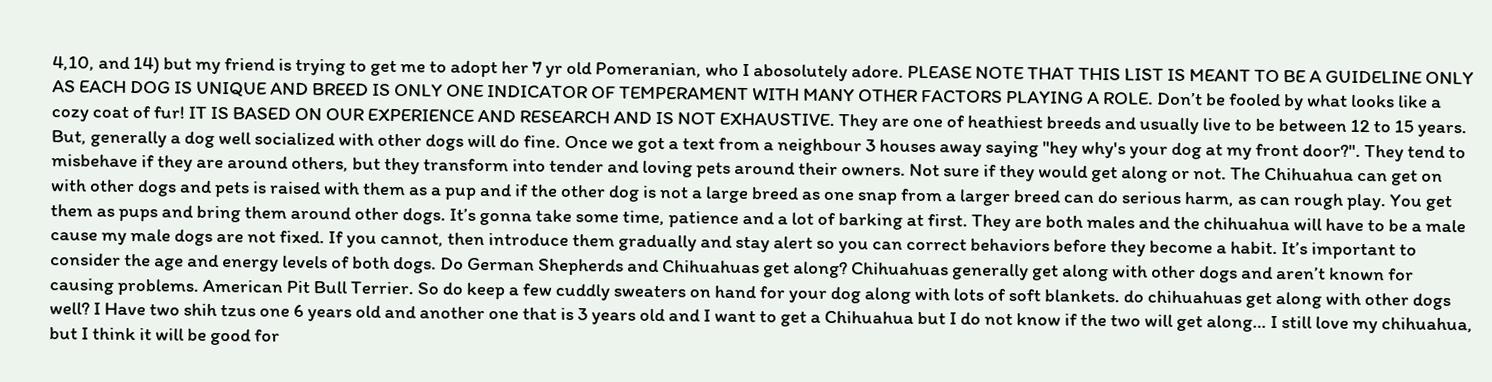4,10, and 14) but my friend is trying to get me to adopt her 7 yr old Pomeranian, who I abosolutely adore. PLEASE NOTE THAT THIS LIST IS MEANT TO BE A GUIDELINE ONLY AS EACH DOG IS UNIQUE AND BREED IS ONLY ONE INDICATOR OF TEMPERAMENT WITH MANY OTHER FACTORS PLAYING A ROLE. Don’t be fooled by what looks like a cozy coat of fur! IT IS BASED ON OUR EXPERIENCE AND RESEARCH AND IS NOT EXHAUSTIVE. They are one of heathiest breeds and usually live to be between 12 to 15 years. But, generally a dog well socialized with other dogs will do fine. Once we got a text from a neighbour 3 houses away saying "hey why's your dog at my front door?". They tend to misbehave if they are around others, but they transform into tender and loving pets around their owners. Not sure if they would get along or not. The Chihuahua can get on with other dogs and pets is raised with them as a pup and if the other dog is not a large breed as one snap from a larger breed can do serious harm, as can rough play. You get them as pups and bring them around other dogs. It’s gonna take some time, patience and a lot of barking at first. They are both males and the chihuahua will have to be a male cause my male dogs are not fixed. If you cannot, then introduce them gradually and stay alert so you can correct behaviors before they become a habit. It’s important to consider the age and energy levels of both dogs. Do German Shepherds and Chihuahuas get along? Chihuahuas generally get along with other dogs and aren’t known for causing problems. American Pit Bull Terrier. So do keep a few cuddly sweaters on hand for your dog along with lots of soft blankets. do chihuahuas get along with other dogs well? I Have two shih tzus one 6 years old and another one that is 3 years old and I want to get a Chihuahua but I do not know if the two will get along… I still love my chihuahua, but I think it will be good for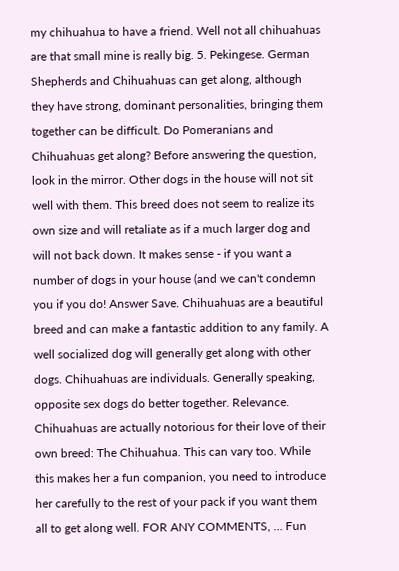my chihuahua to have a friend. Well not all chihuahuas are that small mine is really big. 5. Pekingese. German Shepherds and Chihuahuas can get along, although they have strong, dominant personalities, bringing them together can be difficult. Do Pomeranians and Chihuahuas get along? Before answering the question, look in the mirror. Other dogs in the house will not sit well with them. This breed does not seem to realize its own size and will retaliate as if a much larger dog and will not back down. It makes sense - if you want a number of dogs in your house (and we can't condemn you if you do! Answer Save. Chihuahuas are a beautiful breed and can make a fantastic addition to any family. A well socialized dog will generally get along with other dogs. Chihuahuas are individuals. Generally speaking, opposite sex dogs do better together. Relevance. Chihuahuas are actually notorious for their love of their own breed: The Chihuahua. This can vary too. While this makes her a fun companion, you need to introduce her carefully to the rest of your pack if you want them all to get along well. FOR ANY COMMENTS, … Fun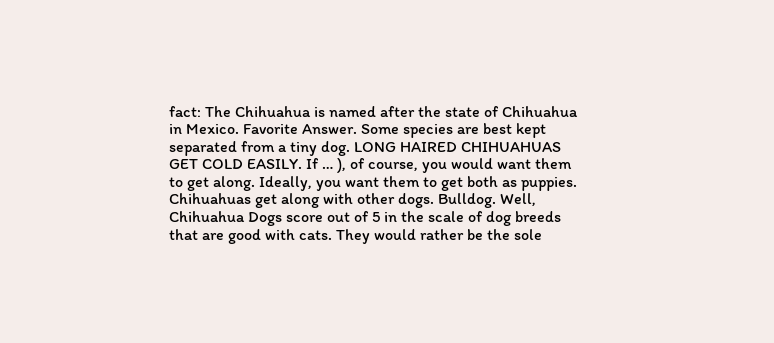fact: The Chihuahua is named after the state of Chihuahua in Mexico. Favorite Answer. Some species are best kept separated from a tiny dog. LONG HAIRED CHIHUAHUAS GET COLD EASILY. If … ), of course, you would want them to get along. Ideally, you want them to get both as puppies. Chihuahuas get along with other dogs. Bulldog. Well, Chihuahua Dogs score out of 5 in the scale of dog breeds that are good with cats. They would rather be the sole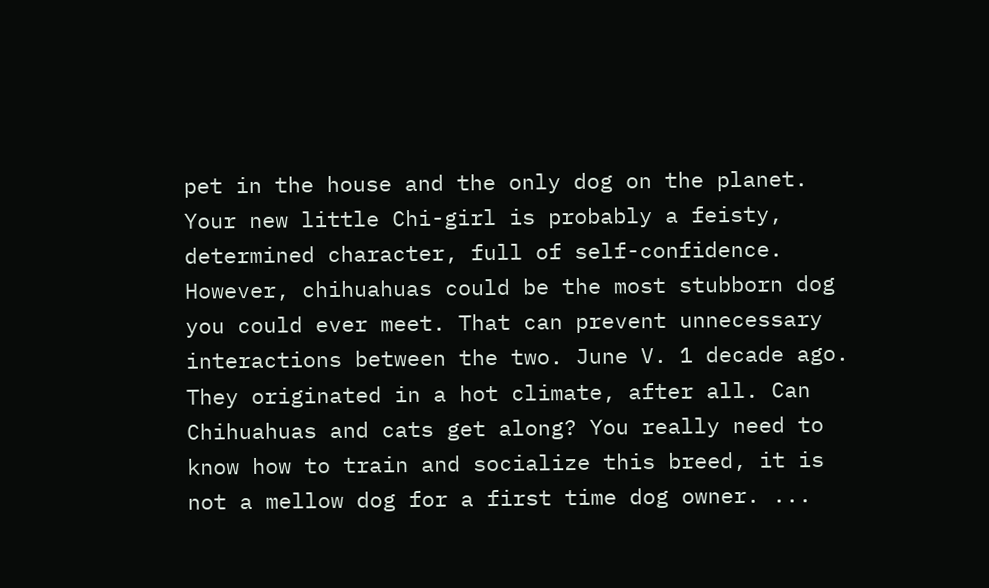pet in the house and the only dog on the planet. Your new little Chi-girl is probably a feisty, determined character, full of self-confidence. However, chihuahuas could be the most stubborn dog you could ever meet. That can prevent unnecessary interactions between the two. June V. 1 decade ago. They originated in a hot climate, after all. Can Chihuahuas and cats get along? You really need to know how to train and socialize this breed, it is not a mellow dog for a first time dog owner. ...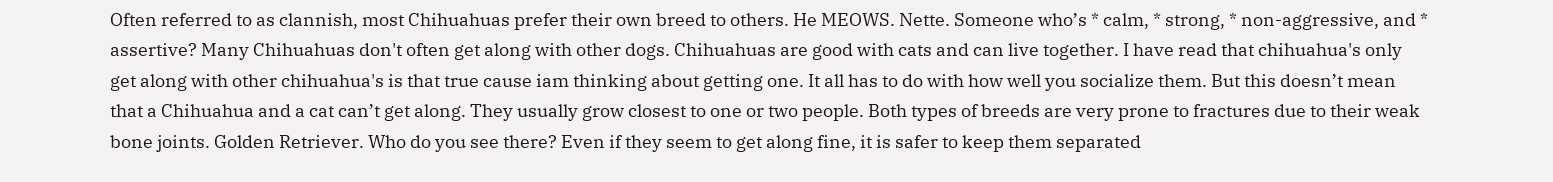Often referred to as clannish, most Chihuahuas prefer their own breed to others. He MEOWS. Nette. Someone who’s * calm, * strong, * non-aggressive, and * assertive? Many Chihuahuas don't often get along with other dogs. Chihuahuas are good with cats and can live together. I have read that chihuahua's only get along with other chihuahua's is that true cause iam thinking about getting one. It all has to do with how well you socialize them. But this doesn’t mean that a Chihuahua and a cat can’t get along. They usually grow closest to one or two people. Both types of breeds are very prone to fractures due to their weak bone joints. Golden Retriever. Who do you see there? Even if they seem to get along fine, it is safer to keep them separated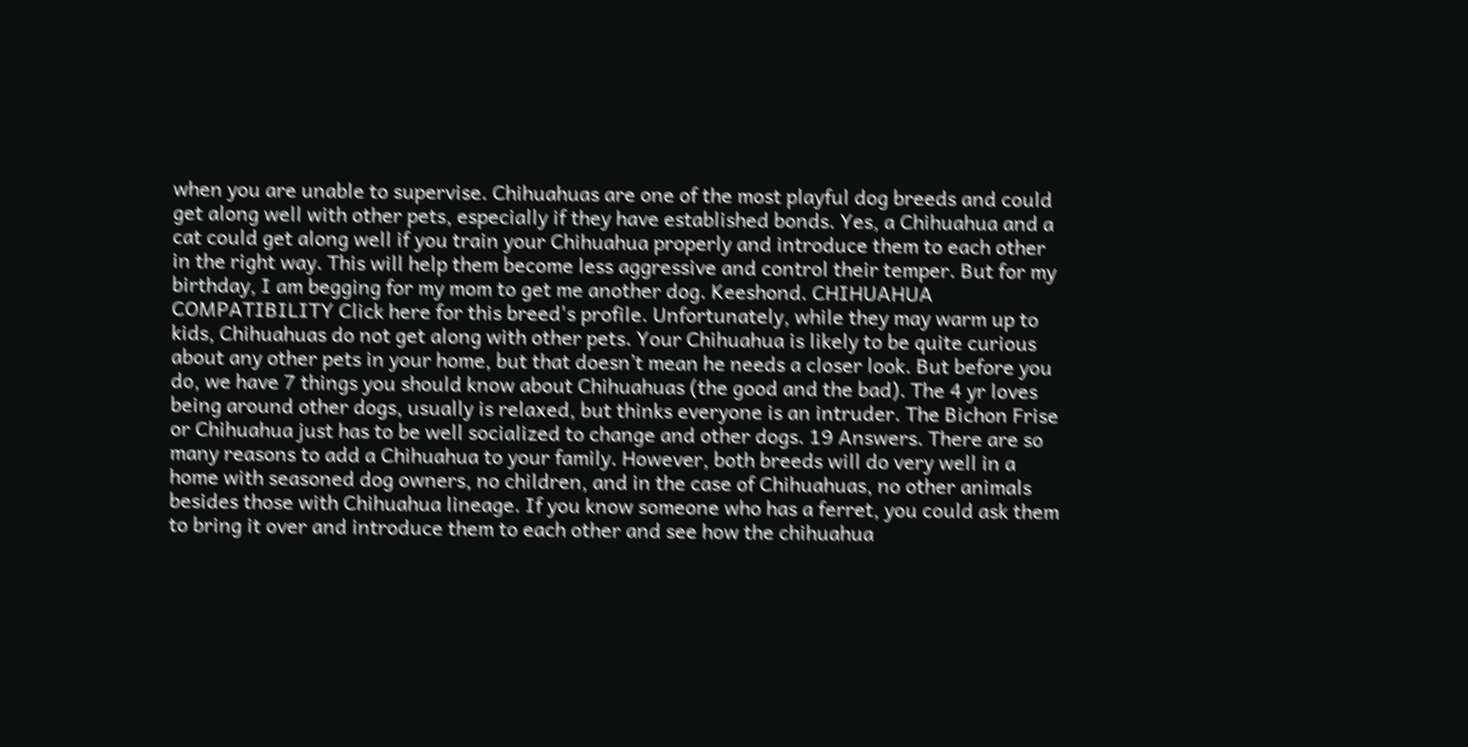when you are unable to supervise. Chihuahuas are one of the most playful dog breeds and could get along well with other pets, especially if they have established bonds. Yes, a Chihuahua and a cat could get along well if you train your Chihuahua properly and introduce them to each other in the right way. This will help them become less aggressive and control their temper. But for my birthday, I am begging for my mom to get me another dog. Keeshond. CHIHUAHUA COMPATIBILITY Click here for this breed's profile. Unfortunately, while they may warm up to kids, Chihuahuas do not get along with other pets. Your Chihuahua is likely to be quite curious about any other pets in your home, but that doesn’t mean he needs a closer look. But before you do, we have 7 things you should know about Chihuahuas (the good and the bad). The 4 yr loves being around other dogs, usually is relaxed, but thinks everyone is an intruder. The Bichon Frise or Chihuahua just has to be well socialized to change and other dogs. 19 Answers. There are so many reasons to add a Chihuahua to your family. However, both breeds will do very well in a home with seasoned dog owners, no children, and in the case of Chihuahuas, no other animals besides those with Chihuahua lineage. If you know someone who has a ferret, you could ask them to bring it over and introduce them to each other and see how the chihuahua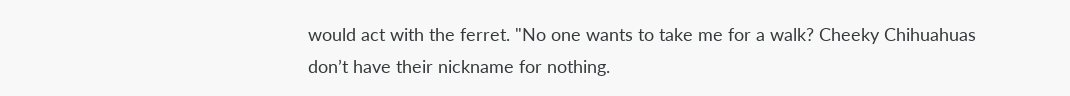would act with the ferret. "No one wants to take me for a walk? Cheeky Chihuahuas don’t have their nickname for nothing.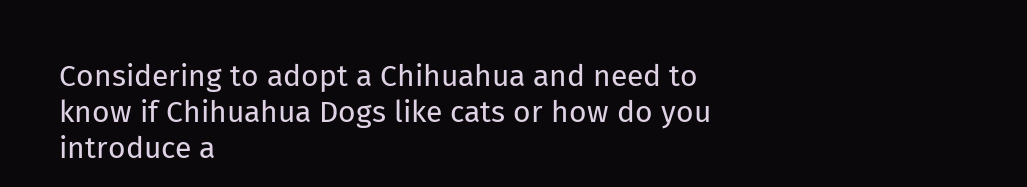Considering to adopt a Chihuahua and need to know if Chihuahua Dogs like cats or how do you introduce a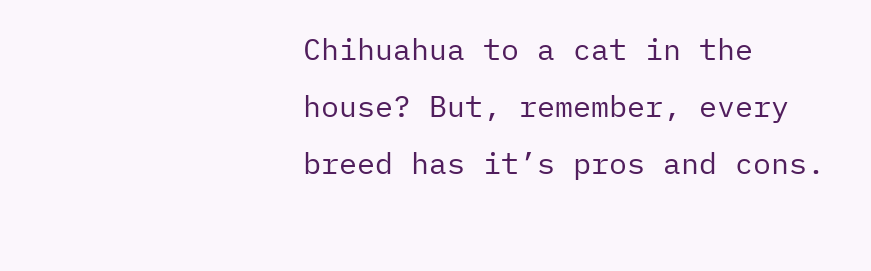Chihuahua to a cat in the house? But, remember, every breed has it’s pros and cons.